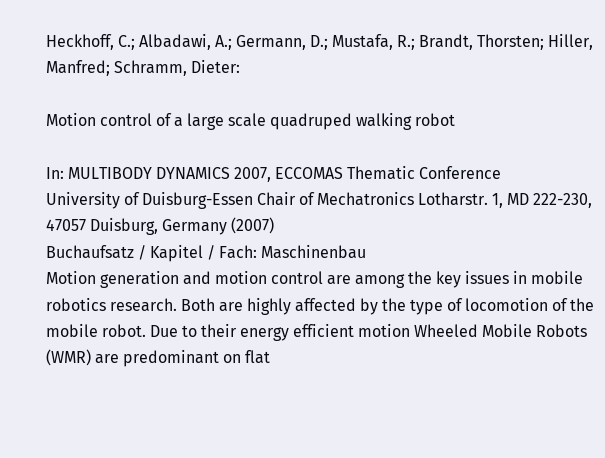Heckhoff, C.; Albadawi, A.; Germann, D.; Mustafa, R.; Brandt, Thorsten; Hiller, Manfred; Schramm, Dieter:

Motion control of a large scale quadruped walking robot

In: MULTIBODY DYNAMICS 2007, ECCOMAS Thematic Conference
University of Duisburg-Essen Chair of Mechatronics Lotharstr. 1, MD 222-230, 47057 Duisburg, Germany (2007)
Buchaufsatz / Kapitel / Fach: Maschinenbau
Motion generation and motion control are among the key issues in mobile robotics research. Both are highly affected by the type of locomotion of the mobile robot. Due to their energy efficient motion Wheeled Mobile Robots (WMR) are predominant on flat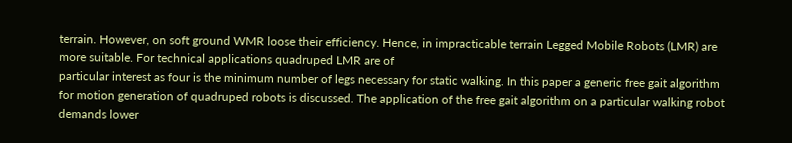terrain. However, on soft ground WMR loose their efficiency. Hence, in impracticable terrain Legged Mobile Robots (LMR) are more suitable. For technical applications quadruped LMR are of
particular interest as four is the minimum number of legs necessary for static walking. In this paper a generic free gait algorithm for motion generation of quadruped robots is discussed. The application of the free gait algorithm on a particular walking robot demands lower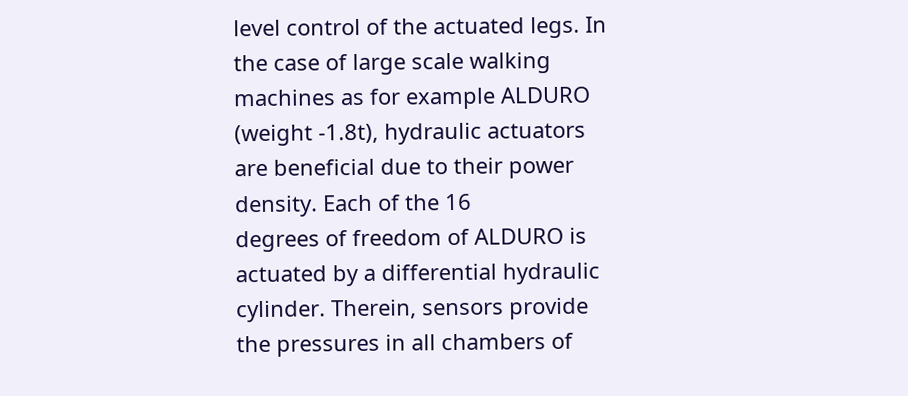level control of the actuated legs. In the case of large scale walking machines as for example ALDURO (weight -1.8t), hydraulic actuators are beneficial due to their power density. Each of the 16
degrees of freedom of ALDURO is actuated by a differential hydraulic cylinder. Therein, sensors provide the pressures in all chambers of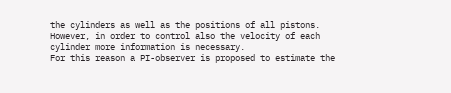the cylinders as well as the positions of all pistons. However, in order to control also the velocity of each cylinder more information is necessary.
For this reason a PI-observer is proposed to estimate the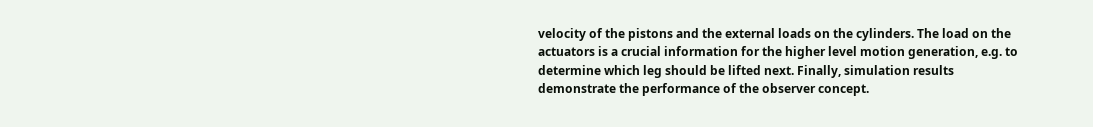velocity of the pistons and the external loads on the cylinders. The load on the actuators is a crucial information for the higher level motion generation, e.g. to determine which leg should be lifted next. Finally, simulation results
demonstrate the performance of the observer concept.